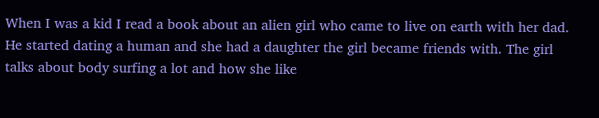When I was a kid I read a book about an alien girl who came to live on earth with her dad. He started dating a human and she had a daughter the girl became friends with. The girl talks about body surfing a lot and how she like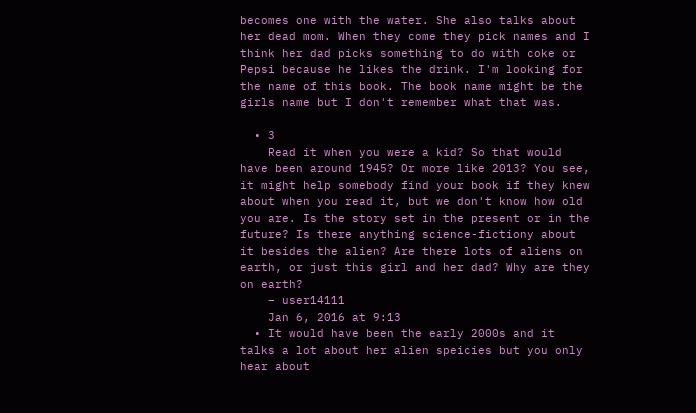becomes one with the water. She also talks about her dead mom. When they come they pick names and I think her dad picks something to do with coke or Pepsi because he likes the drink. I'm looking for the name of this book. The book name might be the girls name but I don't remember what that was.

  • 3
    Read it when you were a kid? So that would have been around 1945? Or more like 2013? You see, it might help somebody find your book if they knew about when you read it, but we don't know how old you are. Is the story set in the present or in the future? Is there anything science-fictiony about it besides the alien? Are there lots of aliens on earth, or just this girl and her dad? Why are they on earth?
    – user14111
    Jan 6, 2016 at 9:13
  • It would have been the early 2000s and it talks a lot about her alien speicies but you only hear about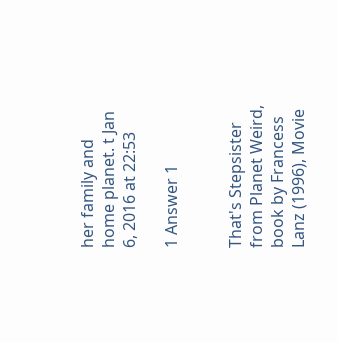her family and home planet. t Jan 6, 2016 at 22:53

1 Answer 1


That's Stepsister from Planet Weird, book by Francess Lanz (1996), Movie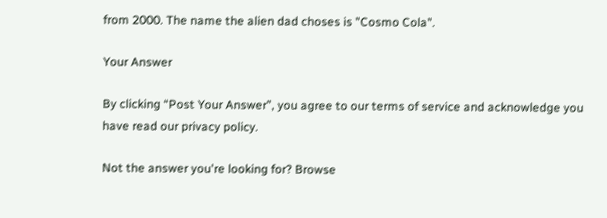from 2000. The name the alien dad choses is "Cosmo Cola".

Your Answer

By clicking “Post Your Answer”, you agree to our terms of service and acknowledge you have read our privacy policy.

Not the answer you're looking for? Browse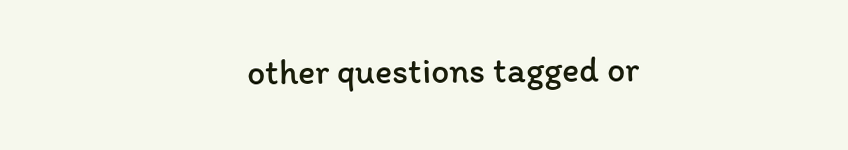other questions tagged or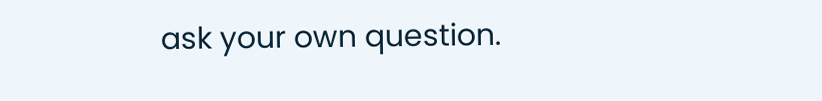ask your own question.